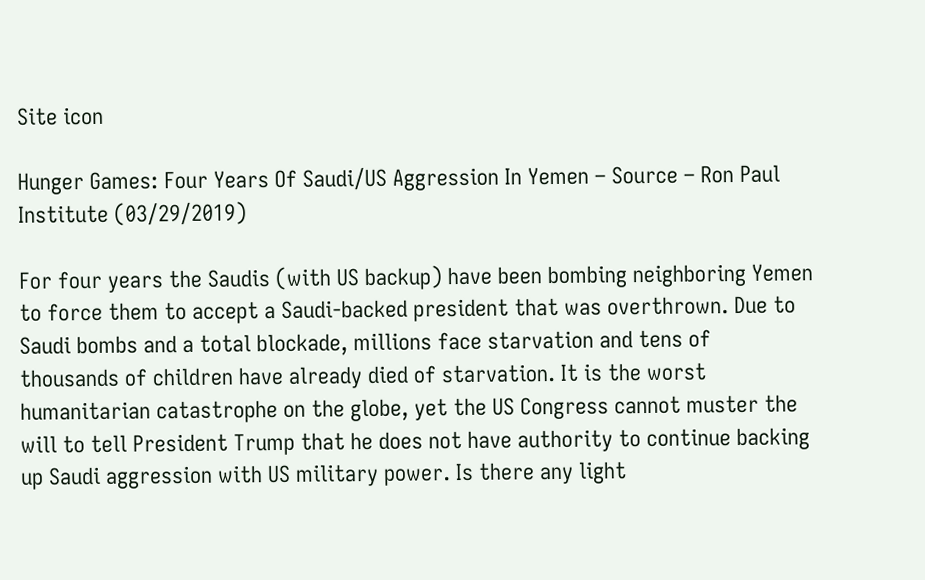Site icon

Hunger Games: Four Years Of Saudi/US Aggression In Yemen – Source – Ron Paul Institute (03/29/2019)

For four years the Saudis (with US backup) have been bombing neighboring Yemen to force them to accept a Saudi-backed president that was overthrown. Due to Saudi bombs and a total blockade, millions face starvation and tens of thousands of children have already died of starvation. It is the worst humanitarian catastrophe on the globe, yet the US Congress cannot muster the will to tell President Trump that he does not have authority to continue backing up Saudi aggression with US military power. Is there any light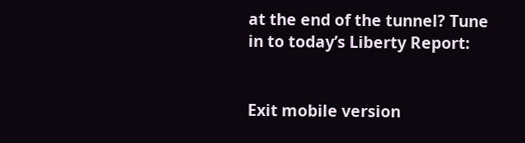at the end of the tunnel? Tune in to today’s Liberty Report:


Exit mobile version